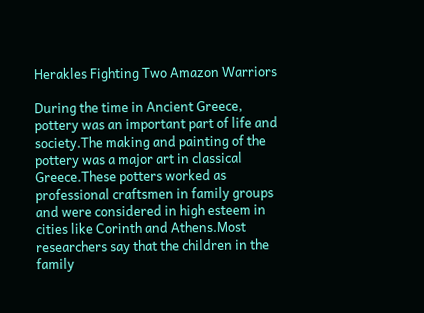Herakles Fighting Two Amazon Warriors

During the time in Ancient Greece, pottery was an important part of life and society.The making and painting of the pottery was a major art in classical Greece.These potters worked as professional craftsmen in family groups and were considered in high esteem in cities like Corinth and Athens.Most researchers say that the children in the family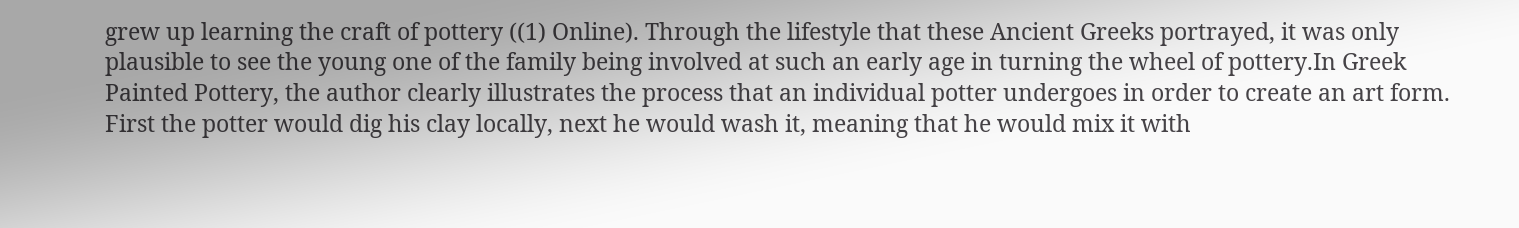grew up learning the craft of pottery ((1) Online). Through the lifestyle that these Ancient Greeks portrayed, it was only plausible to see the young one of the family being involved at such an early age in turning the wheel of pottery.In Greek Painted Pottery, the author clearly illustrates the process that an individual potter undergoes in order to create an art form. First the potter would dig his clay locally, next he would wash it, meaning that he would mix it with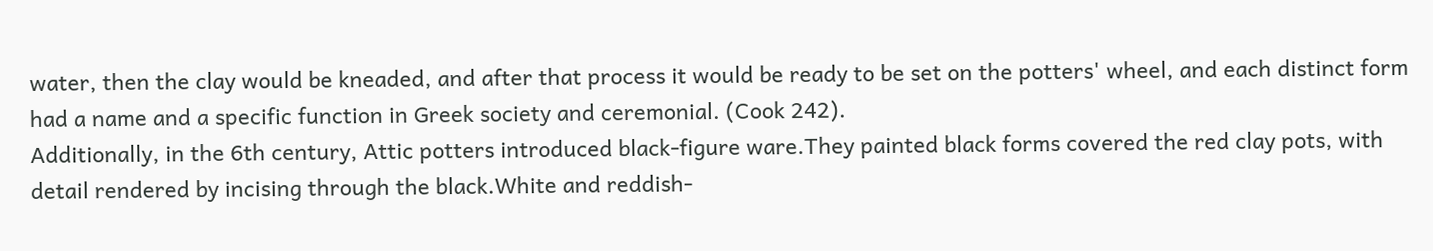water, then the clay would be kneaded, and after that process it would be ready to be set on the potters' wheel, and each distinct form had a name and a specific function in Greek society and ceremonial. (Cook 242).
Additionally, in the 6th century, Attic potters introduced black-figure ware.They painted black forms covered the red clay pots, with detail rendered by incising through the black.White and reddish-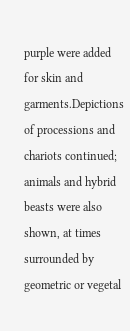purple were added for skin and garments.Depictions of processions and chariots continued; animals and hybrid beasts were also shown, at times surrounded by geometric or vegetal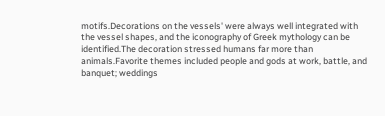motifs.Decorations on the vessels' were always well integrated with the vessel shapes, and the iconography of Greek mythology can be identified.The decoration stressed humans far more than animals.Favorite themes included people and gods at work, battle, and banquet; weddings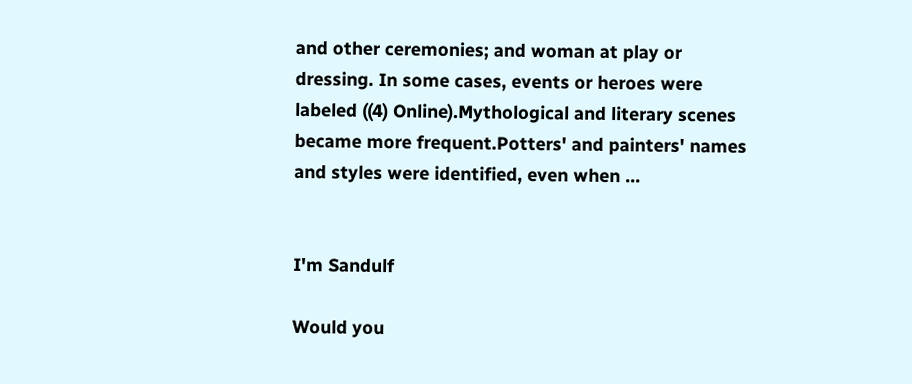and other ceremonies; and woman at play or dressing. In some cases, events or heroes were labeled ((4) Online).Mythological and literary scenes became more frequent.Potters' and painters' names and styles were identified, even when …


I'm Sandulf

Would you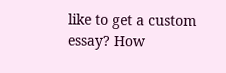like to get a custom essay? How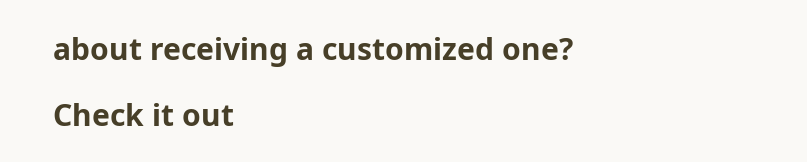about receiving a customized one?

Check it out